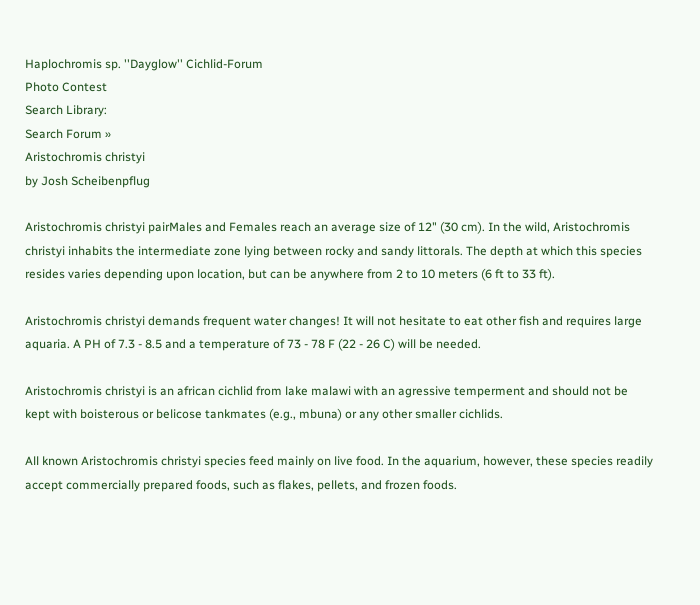Haplochromis sp. ''Dayglow'' Cichlid-Forum
Photo Contest
Search Library:
Search Forum »
Aristochromis christyi
by Josh Scheibenpflug

Aristochromis christyi pairMales and Females reach an average size of 12" (30 cm). In the wild, Aristochromis christyi inhabits the intermediate zone lying between rocky and sandy littorals. The depth at which this species resides varies depending upon location, but can be anywhere from 2 to 10 meters (6 ft to 33 ft).

Aristochromis christyi demands frequent water changes! It will not hesitate to eat other fish and requires large aquaria. A PH of 7.3 - 8.5 and a temperature of 73 - 78 F (22 - 26 C) will be needed.

Aristochromis christyi is an african cichlid from lake malawi with an agressive temperment and should not be kept with boisterous or belicose tankmates (e.g., mbuna) or any other smaller cichlids.

All known Aristochromis christyi species feed mainly on live food. In the aquarium, however, these species readily accept commercially prepared foods, such as flakes, pellets, and frozen foods.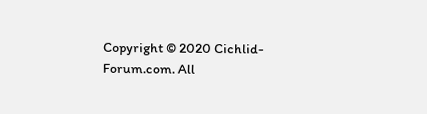Copyright © 2020 Cichlid-Forum.com. All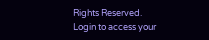Rights Reserved.
Login to access your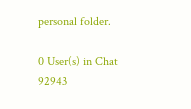personal folder.

0 User(s) in Chat
92943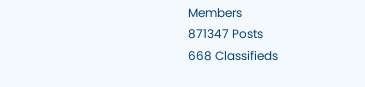Members
871347 Posts
668 Classifieds